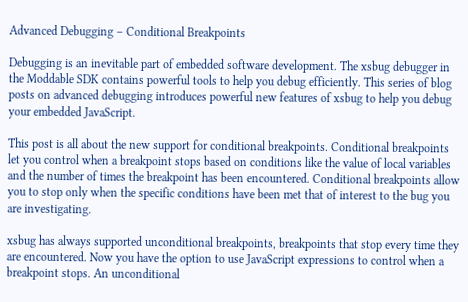Advanced Debugging – Conditional Breakpoints

Debugging is an inevitable part of embedded software development. The xsbug debugger in the Moddable SDK contains powerful tools to help you debug efficiently. This series of blog posts on advanced debugging introduces powerful new features of xsbug to help you debug your embedded JavaScript.

This post is all about the new support for conditional breakpoints. Conditional breakpoints let you control when a breakpoint stops based on conditions like the value of local variables and the number of times the breakpoint has been encountered. Conditional breakpoints allow you to stop only when the specific conditions have been met that of interest to the bug you are investigating.

xsbug has always supported unconditional breakpoints, breakpoints that stop every time they are encountered. Now you have the option to use JavaScript expressions to control when a breakpoint stops. An unconditional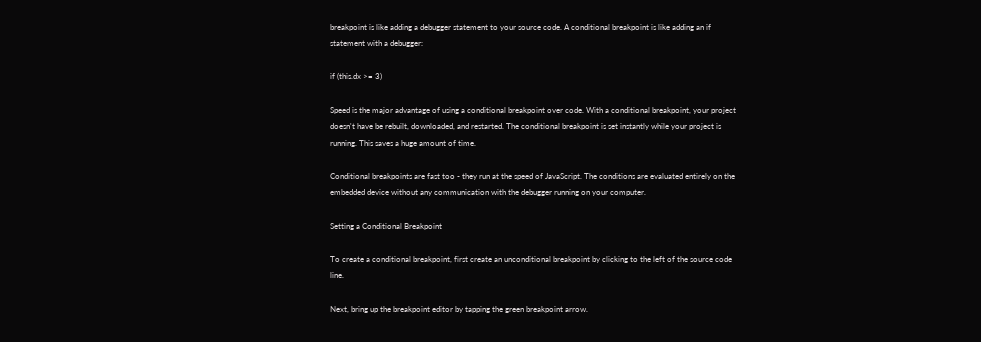breakpoint is like adding a debugger statement to your source code. A conditional breakpoint is like adding an if statement with a debugger:

if (this.dx >= 3)

Speed is the major advantage of using a conditional breakpoint over code. With a conditional breakpoint, your project doesn't have be rebuilt, downloaded, and restarted. The conditional breakpoint is set instantly while your project is running. This saves a huge amount of time.

Conditional breakpoints are fast too - they run at the speed of JavaScript. The conditions are evaluated entirely on the embedded device without any communication with the debugger running on your computer.

Setting a Conditional Breakpoint

To create a conditional breakpoint, first create an unconditional breakpoint by clicking to the left of the source code line.

Next, bring up the breakpoint editor by tapping the green breakpoint arrow.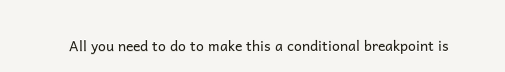All you need to do to make this a conditional breakpoint is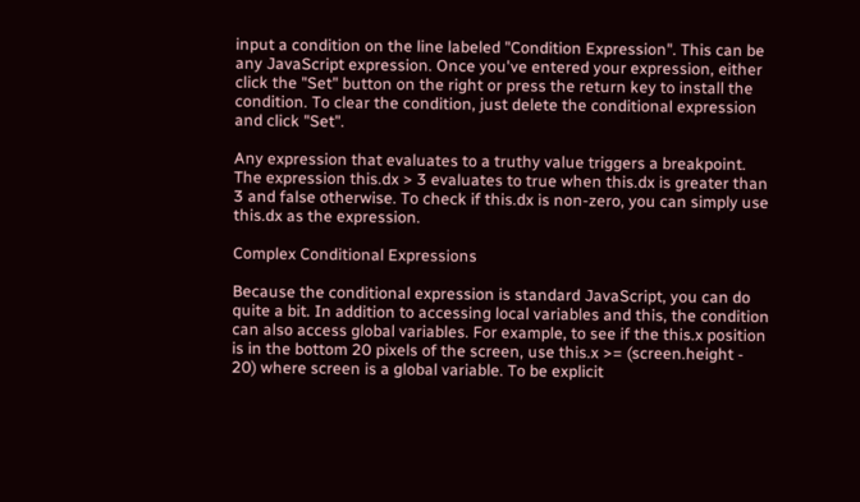input a condition on the line labeled "Condition Expression". This can be any JavaScript expression. Once you've entered your expression, either click the "Set" button on the right or press the return key to install the condition. To clear the condition, just delete the conditional expression and click "Set".

Any expression that evaluates to a truthy value triggers a breakpoint. The expression this.dx > 3 evaluates to true when this.dx is greater than 3 and false otherwise. To check if this.dx is non-zero, you can simply use this.dx as the expression.

Complex Conditional Expressions

Because the conditional expression is standard JavaScript, you can do quite a bit. In addition to accessing local variables and this, the condition can also access global variables. For example, to see if the this.x position is in the bottom 20 pixels of the screen, use this.x >= (screen.height - 20) where screen is a global variable. To be explicit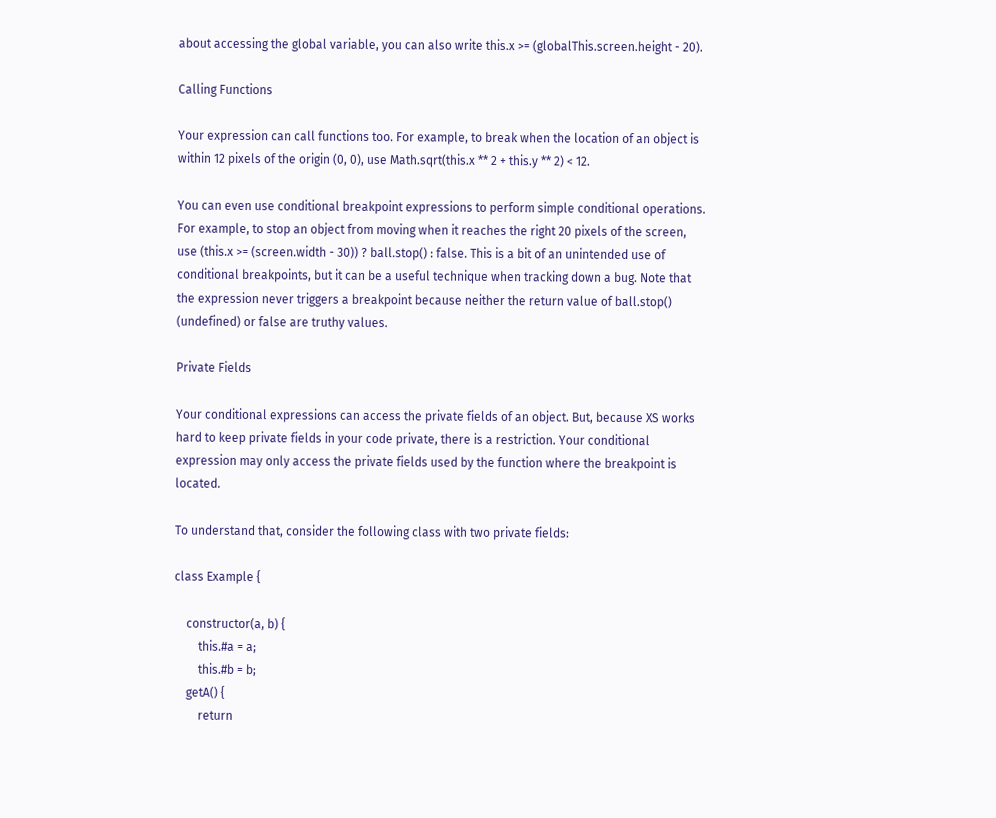about accessing the global variable, you can also write this.x >= (globalThis.screen.height - 20).

Calling Functions

Your expression can call functions too. For example, to break when the location of an object is within 12 pixels of the origin (0, 0), use Math.sqrt(this.x ** 2 + this.y ** 2) < 12.

You can even use conditional breakpoint expressions to perform simple conditional operations. For example, to stop an object from moving when it reaches the right 20 pixels of the screen, use (this.x >= (screen.width - 30)) ? ball.stop() : false. This is a bit of an unintended use of conditional breakpoints, but it can be a useful technique when tracking down a bug. Note that the expression never triggers a breakpoint because neither the return value of ball.stop() (undefined) or false are truthy values.

Private Fields

Your conditional expressions can access the private fields of an object. But, because XS works hard to keep private fields in your code private, there is a restriction. Your conditional expression may only access the private fields used by the function where the breakpoint is located.

To understand that, consider the following class with two private fields:

class Example {

    constructor(a, b) {
        this.#a = a;
        this.#b = b;
    getA() {
        return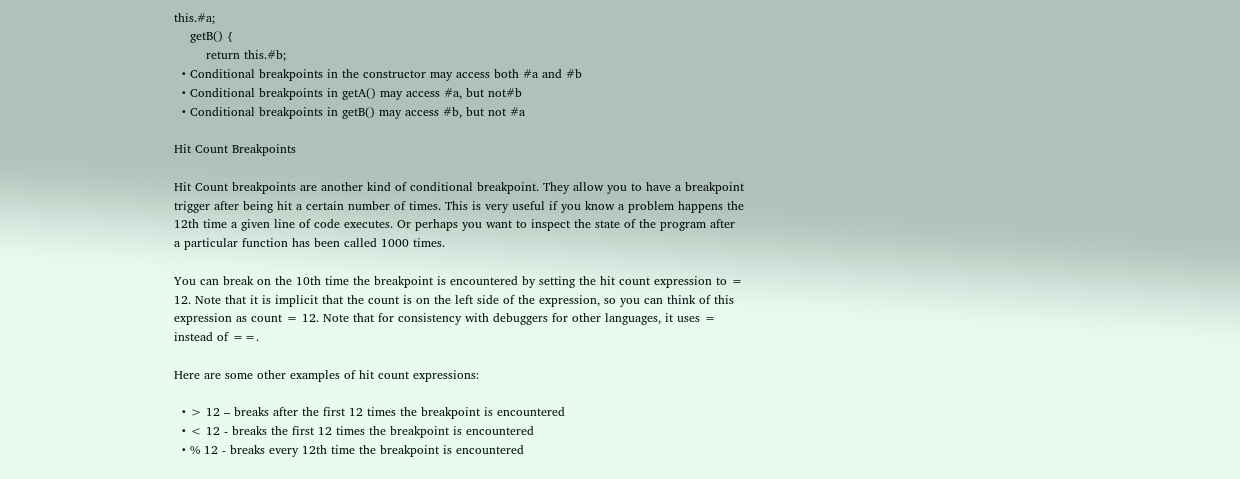this.#a;
    getB() {
        return this.#b;
  • Conditional breakpoints in the constructor may access both #a and #b
  • Conditional breakpoints in getA() may access #a, but not#b
  • Conditional breakpoints in getB() may access #b, but not #a

Hit Count Breakpoints

Hit Count breakpoints are another kind of conditional breakpoint. They allow you to have a breakpoint trigger after being hit a certain number of times. This is very useful if you know a problem happens the 12th time a given line of code executes. Or perhaps you want to inspect the state of the program after a particular function has been called 1000 times.

You can break on the 10th time the breakpoint is encountered by setting the hit count expression to = 12. Note that it is implicit that the count is on the left side of the expression, so you can think of this expression as count = 12. Note that for consistency with debuggers for other languages, it uses = instead of ==.

Here are some other examples of hit count expressions:

  • > 12 – breaks after the first 12 times the breakpoint is encountered
  • < 12 - breaks the first 12 times the breakpoint is encountered
  • % 12 - breaks every 12th time the breakpoint is encountered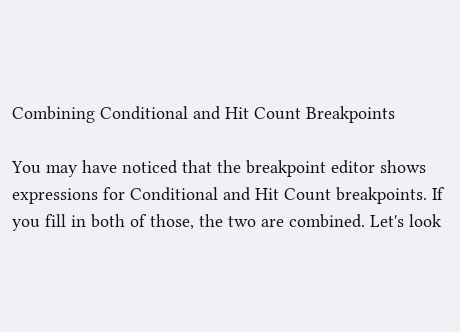Combining Conditional and Hit Count Breakpoints

You may have noticed that the breakpoint editor shows expressions for Conditional and Hit Count breakpoints. If you fill in both of those, the two are combined. Let's look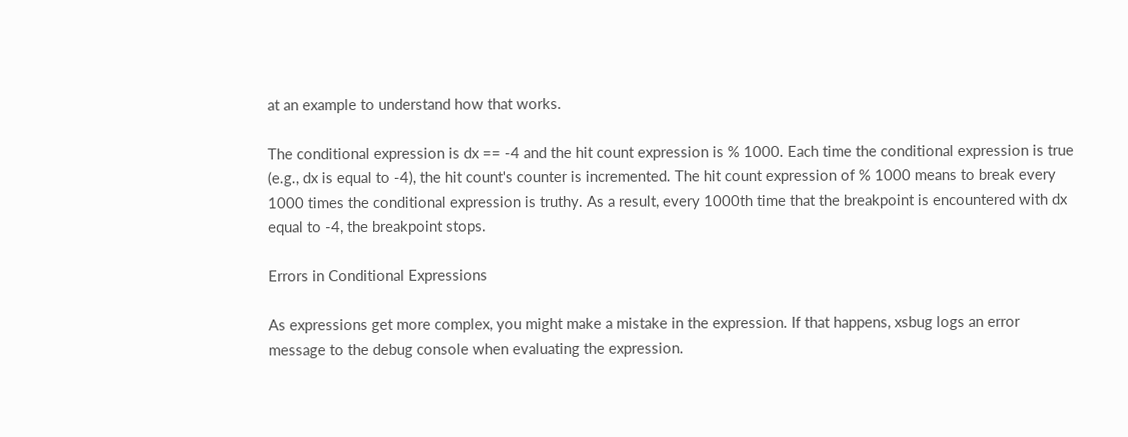at an example to understand how that works.

The conditional expression is dx == -4 and the hit count expression is % 1000. Each time the conditional expression is true (e.g., dx is equal to -4), the hit count's counter is incremented. The hit count expression of % 1000 means to break every 1000 times the conditional expression is truthy. As a result, every 1000th time that the breakpoint is encountered with dx equal to -4, the breakpoint stops.

Errors in Conditional Expressions

As expressions get more complex, you might make a mistake in the expression. If that happens, xsbug logs an error message to the debug console when evaluating the expression.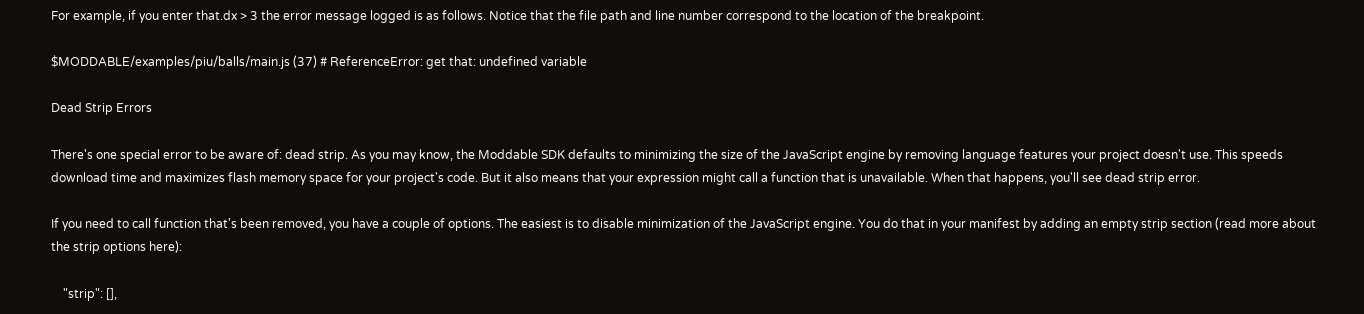For example, if you enter that.dx > 3 the error message logged is as follows. Notice that the file path and line number correspond to the location of the breakpoint.

$MODDABLE/examples/piu/balls/main.js (37) # ReferenceError: get that: undefined variable

Dead Strip Errors

There's one special error to be aware of: dead strip. As you may know, the Moddable SDK defaults to minimizing the size of the JavaScript engine by removing language features your project doesn't use. This speeds download time and maximizes flash memory space for your project's code. But it also means that your expression might call a function that is unavailable. When that happens, you'll see dead strip error.

If you need to call function that's been removed, you have a couple of options. The easiest is to disable minimization of the JavaScript engine. You do that in your manifest by adding an empty strip section (read more about the strip options here):

    "strip": [],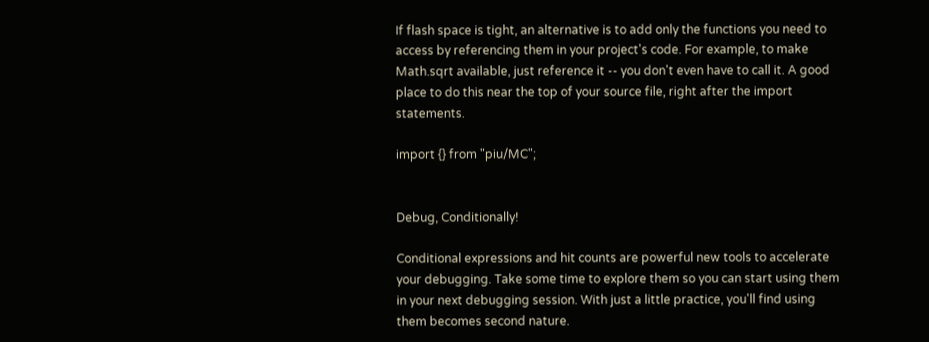If flash space is tight, an alternative is to add only the functions you need to access by referencing them in your project's code. For example, to make Math.sqrt available, just reference it -- you don't even have to call it. A good place to do this near the top of your source file, right after the import statements.

import {} from "piu/MC";


Debug, Conditionally!

Conditional expressions and hit counts are powerful new tools to accelerate your debugging. Take some time to explore them so you can start using them in your next debugging session. With just a little practice, you'll find using them becomes second nature.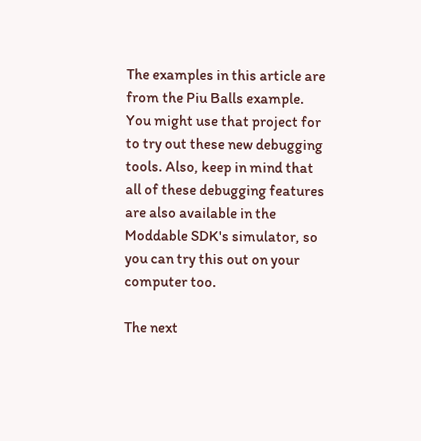The examples in this article are from the Piu Balls example. You might use that project for to try out these new debugging tools. Also, keep in mind that all of these debugging features are also available in the Moddable SDK's simulator, so you can try this out on your computer too.

The next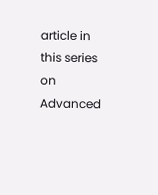article in this series on Advanced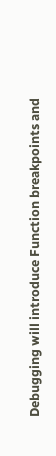Debugging will introduce Function breakpoints and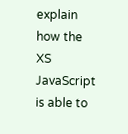explain how the XS JavaScript is able to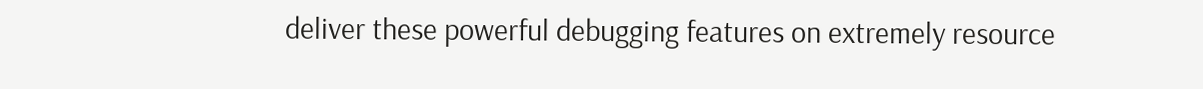deliver these powerful debugging features on extremely resource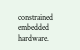constrained embedded hardware.